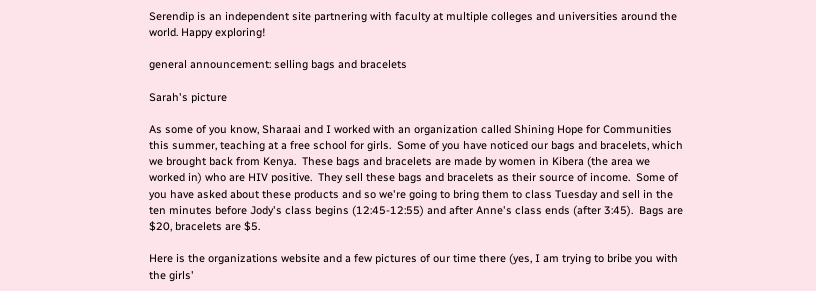Serendip is an independent site partnering with faculty at multiple colleges and universities around the world. Happy exploring!

general announcement: selling bags and bracelets

Sarah's picture

As some of you know, Sharaai and I worked with an organization called Shining Hope for Communities this summer, teaching at a free school for girls.  Some of you have noticed our bags and bracelets, which we brought back from Kenya.  These bags and bracelets are made by women in Kibera (the area we worked in) who are HIV positive.  They sell these bags and bracelets as their source of income.  Some of you have asked about these products and so we're going to bring them to class Tuesday and sell in the ten minutes before Jody's class begins (12:45-12:55) and after Anne's class ends (after 3:45).  Bags are $20, bracelets are $5.

Here is the organizations website and a few pictures of our time there (yes, I am trying to bribe you with the girls'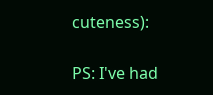cuteness):

PS: I've had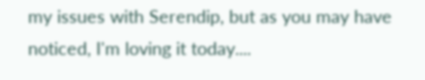my issues with Serendip, but as you may have noticed, I'm loving it today....